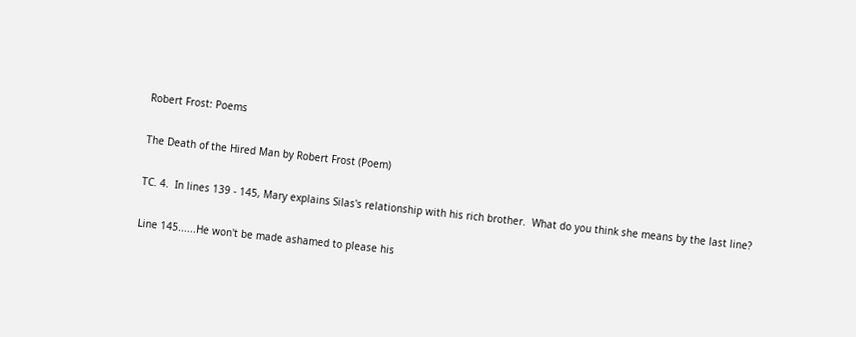Robert Frost: Poems

The Death of the Hired Man by Robert Frost (Poem)

TC. 4.  In lines 139 - 145, Mary explains Silas's relationship with his rich brother.  What do you think she means by the last line?

Line 145......He won't be made ashamed to please his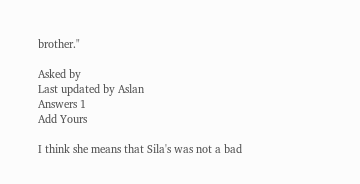brother."

Asked by
Last updated by Aslan
Answers 1
Add Yours

I think she means that Sila's was not a bad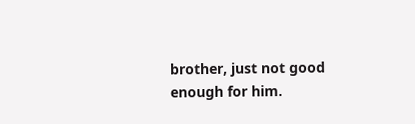brother, just not good enough for him.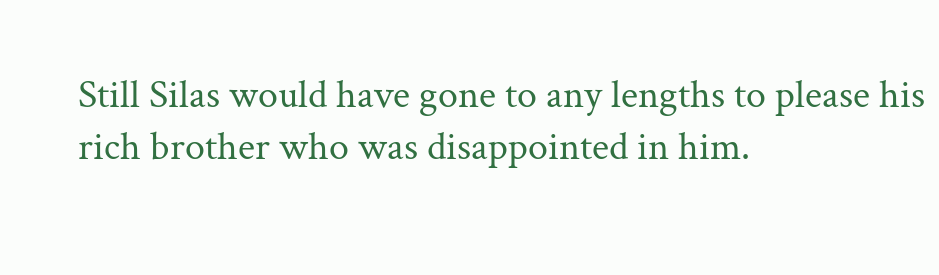Still Silas would have gone to any lengths to please his rich brother who was disappointed in him.